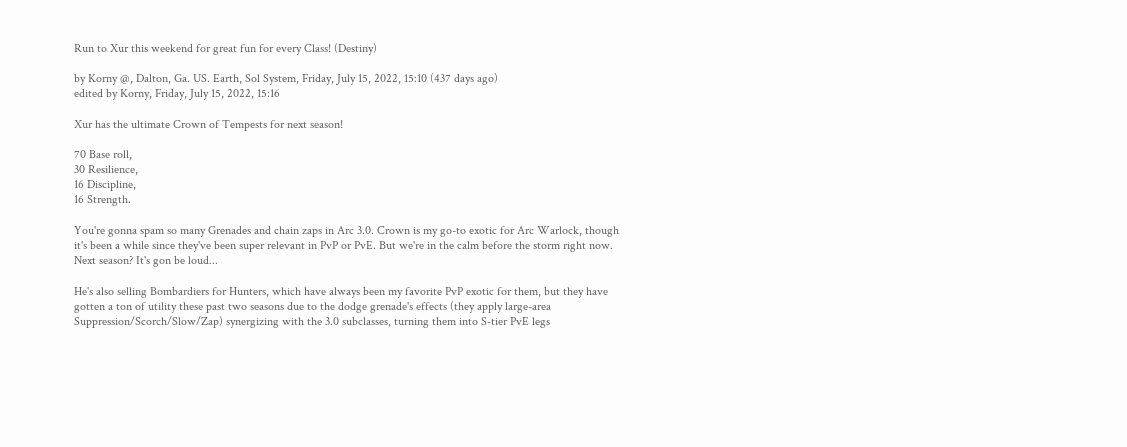Run to Xur this weekend for great fun for every Class! (Destiny)

by Korny @, Dalton, Ga. US. Earth, Sol System, Friday, July 15, 2022, 15:10 (437 days ago)
edited by Korny, Friday, July 15, 2022, 15:16

Xur has the ultimate Crown of Tempests for next season!

70 Base roll,
30 Resilience,
16 Discipline,
16 Strength.

You're gonna spam so many Grenades and chain zaps in Arc 3.0. Crown is my go-to exotic for Arc Warlock, though it's been a while since they've been super relevant in PvP or PvE. But we're in the calm before the storm right now. Next season? It's gon be loud...

He's also selling Bombardiers for Hunters, which have always been my favorite PvP exotic for them, but they have gotten a ton of utility these past two seasons due to the dodge grenade's effects (they apply large-area Suppression/Scorch/Slow/Zap) synergizing with the 3.0 subclasses, turning them into S-tier PvE legs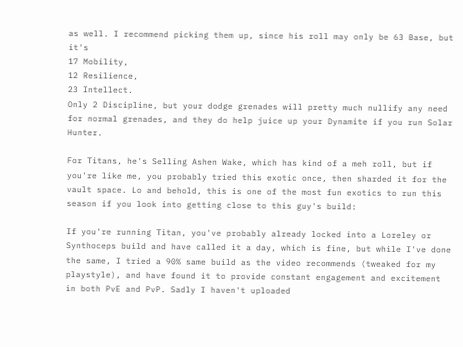as well. I recommend picking them up, since his roll may only be 63 Base, but it's
17 Mobility,
12 Resilience,
23 Intellect.
Only 2 Discipline, but your dodge grenades will pretty much nullify any need for normal grenades, and they do help juice up your Dynamite if you run Solar Hunter.

For Titans, he's Selling Ashen Wake, which has kind of a meh roll, but if you're like me, you probably tried this exotic once, then sharded it for the vault space. Lo and behold, this is one of the most fun exotics to run this season if you look into getting close to this guy's build:

If you're running Titan, you've probably already locked into a Loreley or Synthoceps build and have called it a day, which is fine, but while I've done the same, I tried a 90% same build as the video recommends (tweaked for my playstyle), and have found it to provide constant engagement and excitement in both PvE and PvP. Sadly I haven't uploaded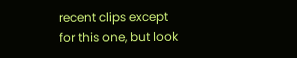recent clips except for this one, but look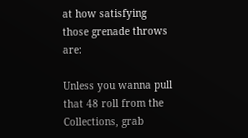at how satisfying those grenade throws are:

Unless you wanna pull that 48 roll from the Collections, grab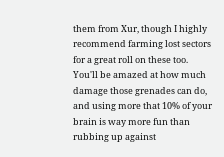them from Xur, though I highly recommend farming lost sectors for a great roll on these too. You'll be amazed at how much damage those grenades can do, and using more that 10% of your brain is way more fun than rubbing up against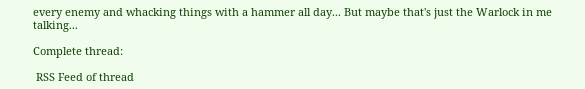every enemy and whacking things with a hammer all day... But maybe that's just the Warlock in me talking...

Complete thread:

 RSS Feed of thread